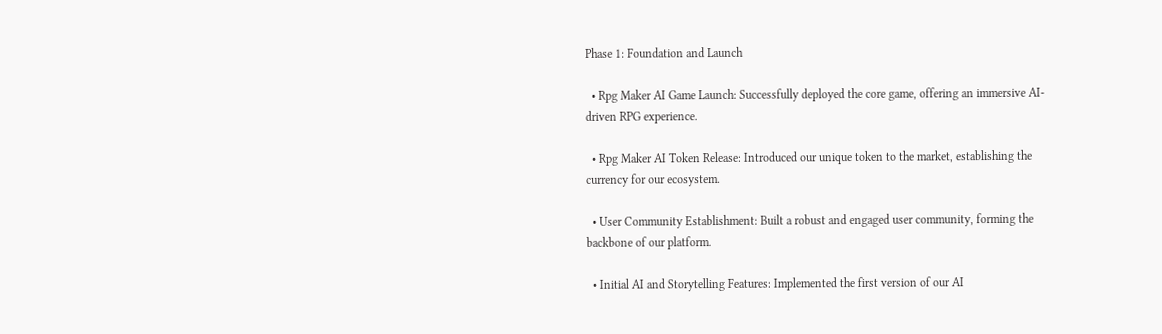Phase 1: Foundation and Launch

  • Rpg Maker AI Game Launch: Successfully deployed the core game, offering an immersive AI-driven RPG experience.

  • Rpg Maker AI Token Release: Introduced our unique token to the market, establishing the currency for our ecosystem.

  • User Community Establishment: Built a robust and engaged user community, forming the backbone of our platform.

  • Initial AI and Storytelling Features: Implemented the first version of our AI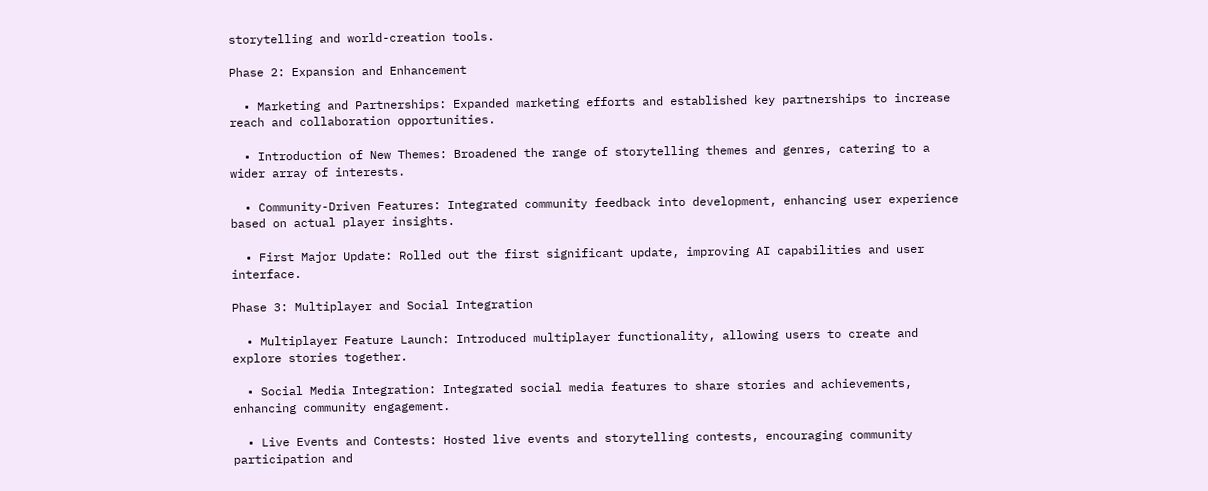storytelling and world-creation tools.

Phase 2: Expansion and Enhancement

  • Marketing and Partnerships: Expanded marketing efforts and established key partnerships to increase reach and collaboration opportunities.

  • Introduction of New Themes: Broadened the range of storytelling themes and genres, catering to a wider array of interests.

  • Community-Driven Features: Integrated community feedback into development, enhancing user experience based on actual player insights.

  • First Major Update: Rolled out the first significant update, improving AI capabilities and user interface.

Phase 3: Multiplayer and Social Integration

  • Multiplayer Feature Launch: Introduced multiplayer functionality, allowing users to create and explore stories together.

  • Social Media Integration: Integrated social media features to share stories and achievements, enhancing community engagement.

  • Live Events and Contests: Hosted live events and storytelling contests, encouraging community participation and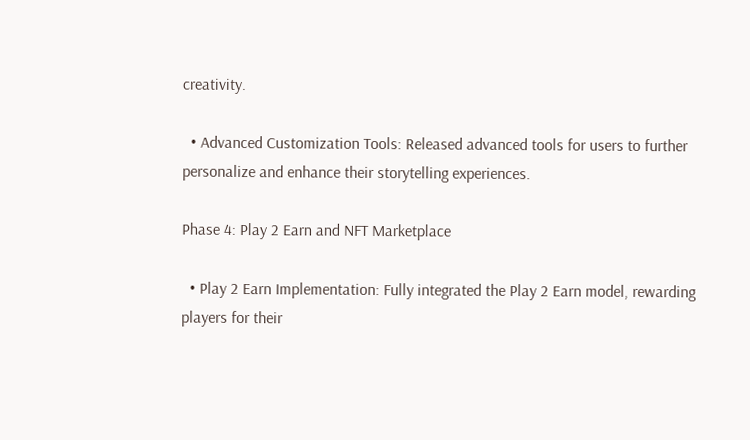creativity.

  • Advanced Customization Tools: Released advanced tools for users to further personalize and enhance their storytelling experiences.

Phase 4: Play 2 Earn and NFT Marketplace

  • Play 2 Earn Implementation: Fully integrated the Play 2 Earn model, rewarding players for their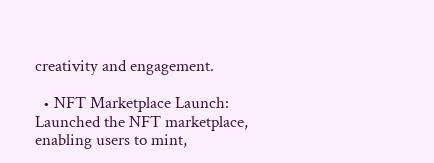creativity and engagement.

  • NFT Marketplace Launch: Launched the NFT marketplace, enabling users to mint,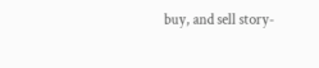buy, and sell story-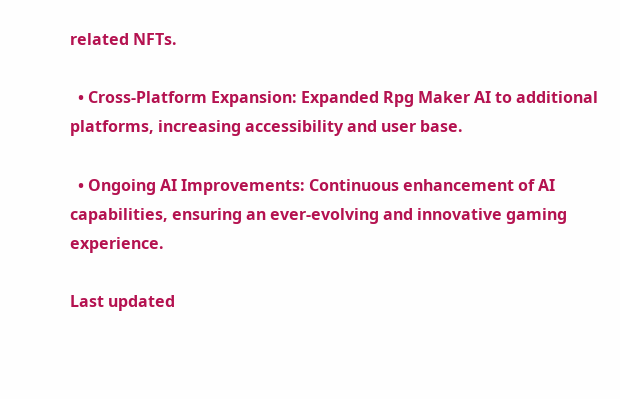related NFTs.

  • Cross-Platform Expansion: Expanded Rpg Maker AI to additional platforms, increasing accessibility and user base.

  • Ongoing AI Improvements: Continuous enhancement of AI capabilities, ensuring an ever-evolving and innovative gaming experience.

Last updated